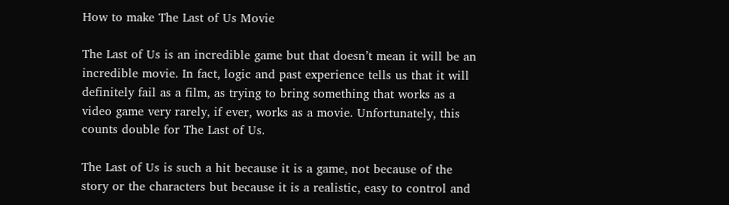How to make The Last of Us Movie

The Last of Us is an incredible game but that doesn’t mean it will be an incredible movie. In fact, logic and past experience tells us that it will definitely fail as a film, as trying to bring something that works as a video game very rarely, if ever, works as a movie. Unfortunately, this counts double for The Last of Us.

The Last of Us is such a hit because it is a game, not because of the story or the characters but because it is a realistic, easy to control and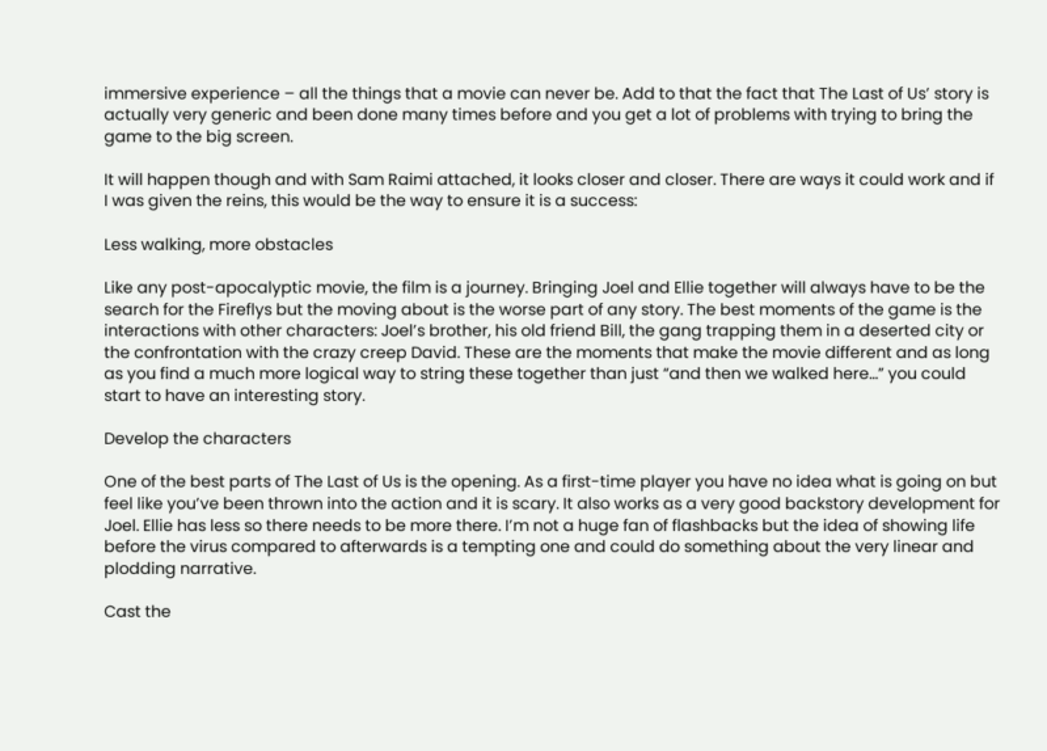immersive experience – all the things that a movie can never be. Add to that the fact that The Last of Us’ story is actually very generic and been done many times before and you get a lot of problems with trying to bring the game to the big screen.

It will happen though and with Sam Raimi attached, it looks closer and closer. There are ways it could work and if I was given the reins, this would be the way to ensure it is a success:

Less walking, more obstacles

Like any post-apocalyptic movie, the film is a journey. Bringing Joel and Ellie together will always have to be the search for the Fireflys but the moving about is the worse part of any story. The best moments of the game is the interactions with other characters: Joel’s brother, his old friend Bill, the gang trapping them in a deserted city or the confrontation with the crazy creep David. These are the moments that make the movie different and as long as you find a much more logical way to string these together than just “and then we walked here…” you could start to have an interesting story.

Develop the characters

One of the best parts of The Last of Us is the opening. As a first-time player you have no idea what is going on but feel like you’ve been thrown into the action and it is scary. It also works as a very good backstory development for Joel. Ellie has less so there needs to be more there. I’m not a huge fan of flashbacks but the idea of showing life before the virus compared to afterwards is a tempting one and could do something about the very linear and plodding narrative.

Cast the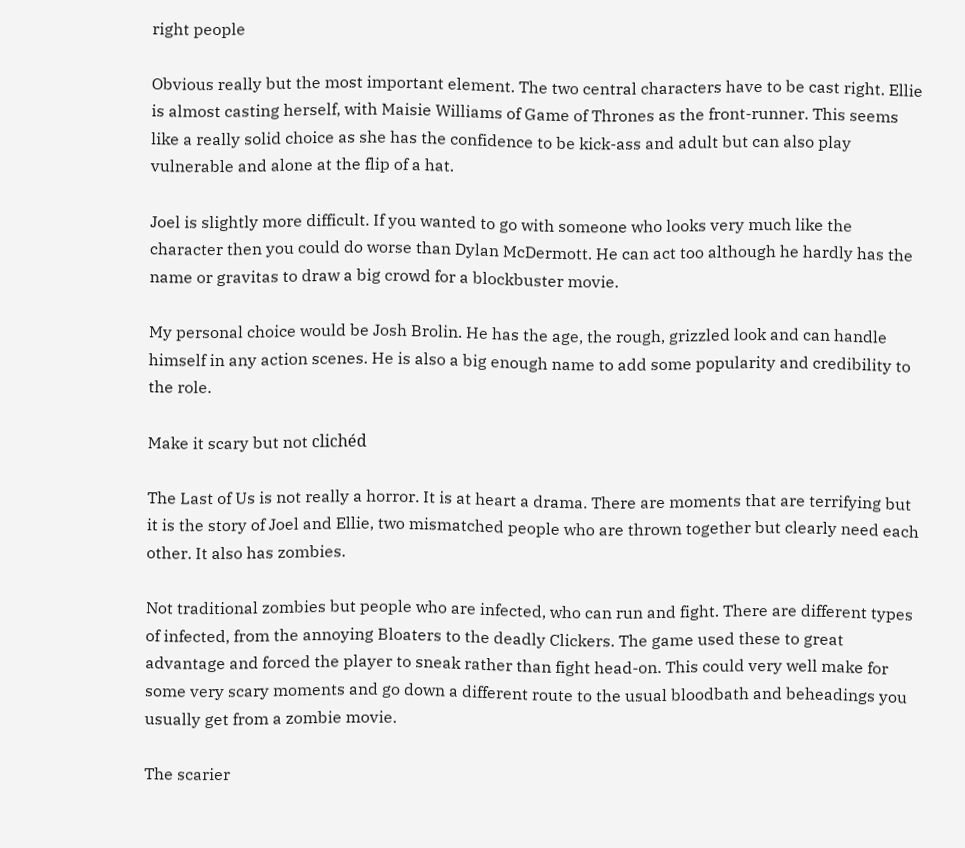right people

Obvious really but the most important element. The two central characters have to be cast right. Ellie is almost casting herself, with Maisie Williams of Game of Thrones as the front-runner. This seems like a really solid choice as she has the confidence to be kick-ass and adult but can also play vulnerable and alone at the flip of a hat.

Joel is slightly more difficult. If you wanted to go with someone who looks very much like the character then you could do worse than Dylan McDermott. He can act too although he hardly has the name or gravitas to draw a big crowd for a blockbuster movie.

My personal choice would be Josh Brolin. He has the age, the rough, grizzled look and can handle himself in any action scenes. He is also a big enough name to add some popularity and credibility to the role.

Make it scary but not clichéd

The Last of Us is not really a horror. It is at heart a drama. There are moments that are terrifying but it is the story of Joel and Ellie, two mismatched people who are thrown together but clearly need each other. It also has zombies.

Not traditional zombies but people who are infected, who can run and fight. There are different types of infected, from the annoying Bloaters to the deadly Clickers. The game used these to great advantage and forced the player to sneak rather than fight head-on. This could very well make for some very scary moments and go down a different route to the usual bloodbath and beheadings you usually get from a zombie movie.

The scarier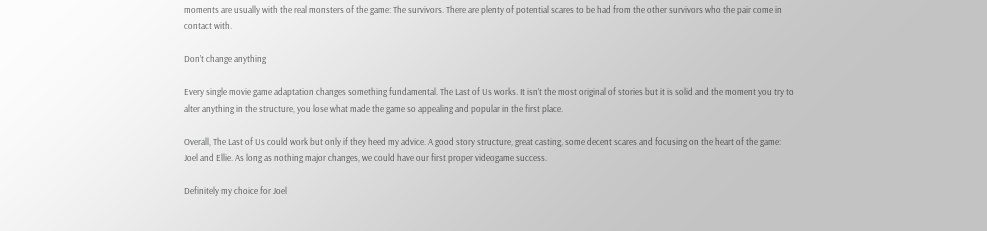moments are usually with the real monsters of the game: The survivors. There are plenty of potential scares to be had from the other survivors who the pair come in contact with.

Don’t change anything

Every single movie game adaptation changes something fundamental. The Last of Us works. It isn’t the most original of stories but it is solid and the moment you try to alter anything in the structure, you lose what made the game so appealing and popular in the first place.

Overall, The Last of Us could work but only if they heed my advice. A good story structure, great casting, some decent scares and focusing on the heart of the game: Joel and Ellie. As long as nothing major changes, we could have our first proper videogame success.

Definitely my choice for Joel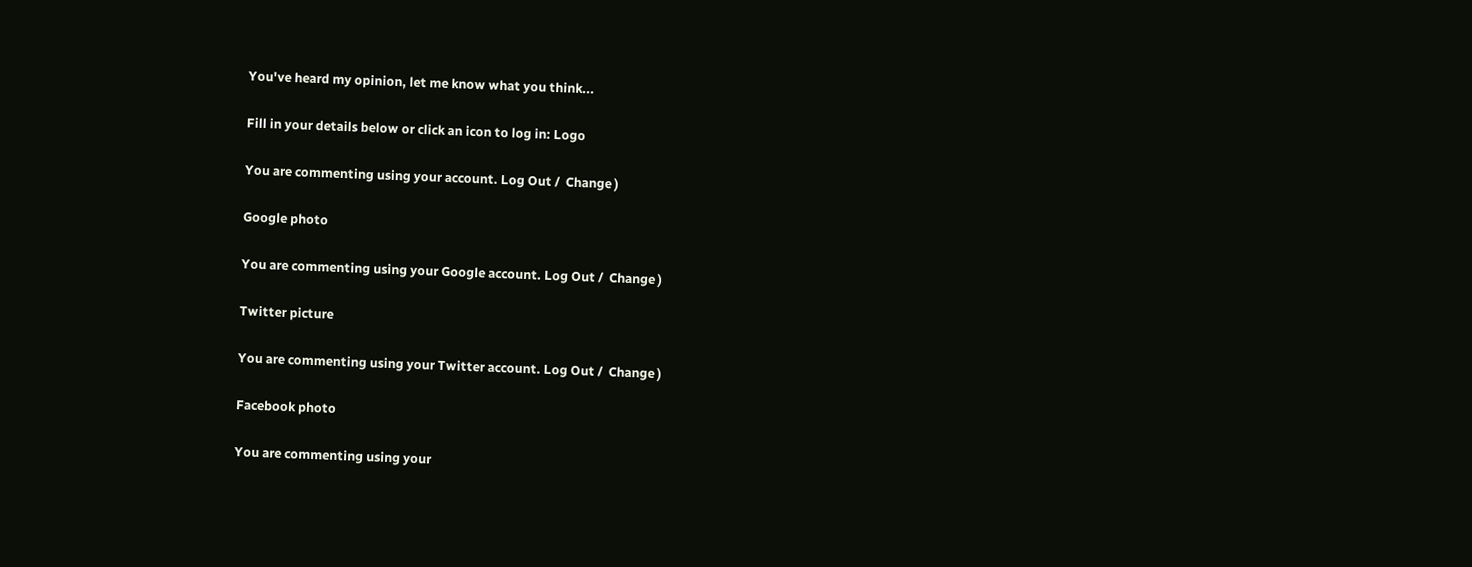You've heard my opinion, let me know what you think...

Fill in your details below or click an icon to log in: Logo

You are commenting using your account. Log Out /  Change )

Google photo

You are commenting using your Google account. Log Out /  Change )

Twitter picture

You are commenting using your Twitter account. Log Out /  Change )

Facebook photo

You are commenting using your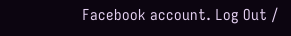Facebook account. Log Out /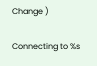Change )

Connecting to %s